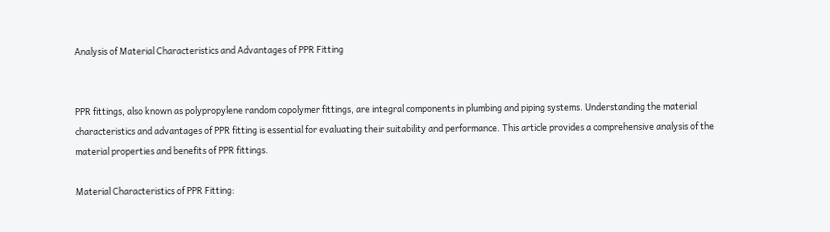Analysis of Material Characteristics and Advantages of PPR Fitting


PPR fittings, also known as polypropylene random copolymer fittings, are integral components in plumbing and piping systems. Understanding the material characteristics and advantages of PPR fitting is essential for evaluating their suitability and performance. This article provides a comprehensive analysis of the material properties and benefits of PPR fittings.

Material Characteristics of PPR Fitting: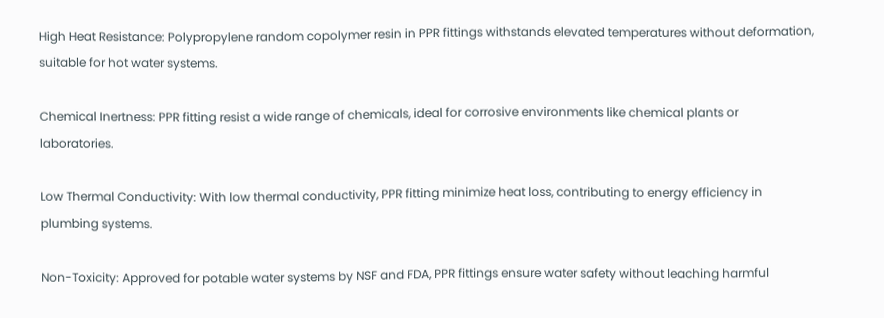High Heat Resistance: Polypropylene random copolymer resin in PPR fittings withstands elevated temperatures without deformation, suitable for hot water systems.

Chemical Inertness: PPR fitting resist a wide range of chemicals, ideal for corrosive environments like chemical plants or laboratories.

Low Thermal Conductivity: With low thermal conductivity, PPR fitting minimize heat loss, contributing to energy efficiency in plumbing systems.

Non-Toxicity: Approved for potable water systems by NSF and FDA, PPR fittings ensure water safety without leaching harmful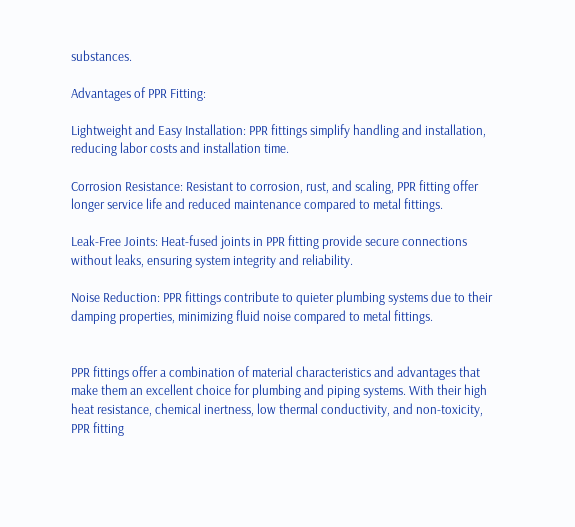substances.

Advantages of PPR Fitting:

Lightweight and Easy Installation: PPR fittings simplify handling and installation, reducing labor costs and installation time.

Corrosion Resistance: Resistant to corrosion, rust, and scaling, PPR fitting offer longer service life and reduced maintenance compared to metal fittings.

Leak-Free Joints: Heat-fused joints in PPR fitting provide secure connections without leaks, ensuring system integrity and reliability.

Noise Reduction: PPR fittings contribute to quieter plumbing systems due to their damping properties, minimizing fluid noise compared to metal fittings.


PPR fittings offer a combination of material characteristics and advantages that make them an excellent choice for plumbing and piping systems. With their high heat resistance, chemical inertness, low thermal conductivity, and non-toxicity, PPR fitting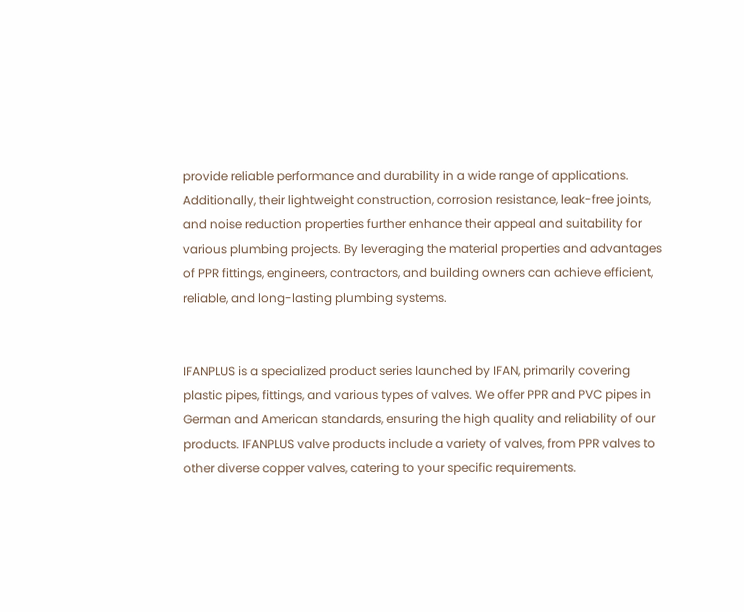provide reliable performance and durability in a wide range of applications. Additionally, their lightweight construction, corrosion resistance, leak-free joints, and noise reduction properties further enhance their appeal and suitability for various plumbing projects. By leveraging the material properties and advantages of PPR fittings, engineers, contractors, and building owners can achieve efficient, reliable, and long-lasting plumbing systems.


IFANPLUS is a specialized product series launched by IFAN, primarily covering plastic pipes, fittings, and various types of valves. We offer PPR and PVC pipes in German and American standards, ensuring the high quality and reliability of our products. IFANPLUS valve products include a variety of valves, from PPR valves to other diverse copper valves, catering to your specific requirements.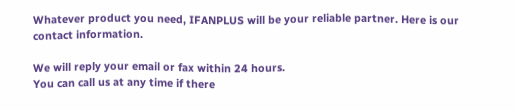Whatever product you need, IFANPLUS will be your reliable partner. Here is our contact information.

We will reply your email or fax within 24 hours.
You can call us at any time if there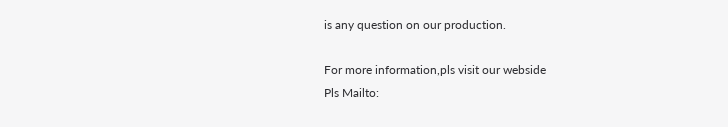is any question on our production.

For more information,pls visit our webside
Pls Mailto: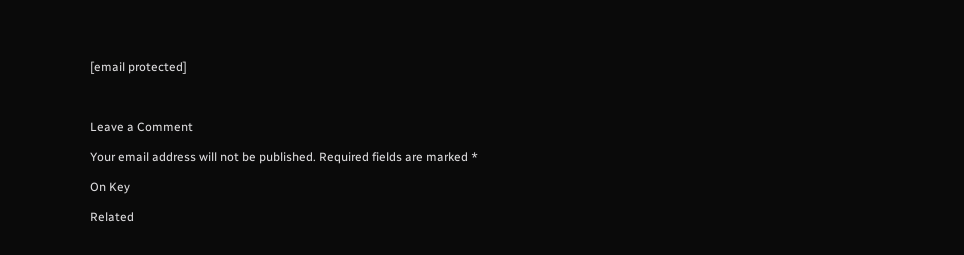[email protected]



Leave a Comment

Your email address will not be published. Required fields are marked *

On Key

Related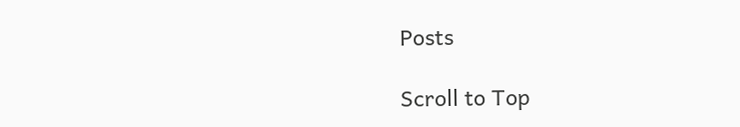Posts

Scroll to Top